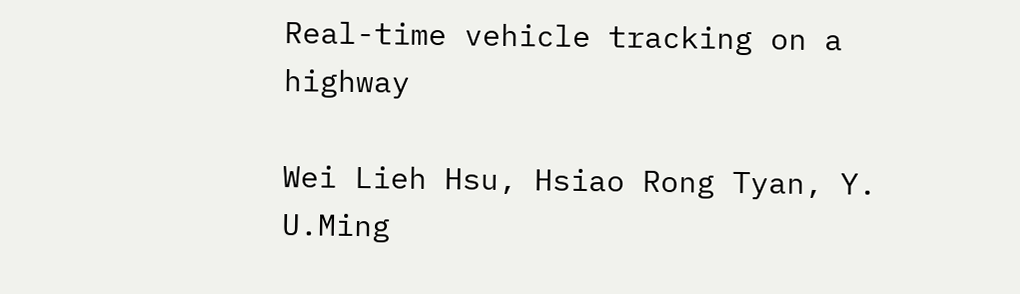Real-time vehicle tracking on a highway

Wei Lieh Hsu, Hsiao Rong Tyan, Y. U.Ming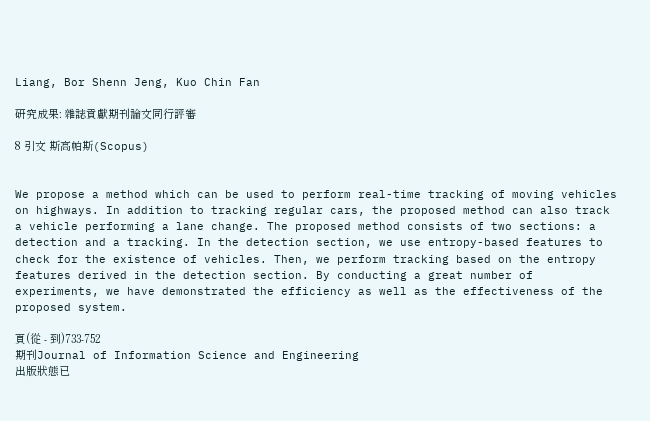Liang, Bor Shenn Jeng, Kuo Chin Fan

研究成果: 雜誌貢獻期刊論文同行評審

8 引文 斯高帕斯(Scopus)


We propose a method which can be used to perform real-time tracking of moving vehicles on highways. In addition to tracking regular cars, the proposed method can also track a vehicle performing a lane change. The proposed method consists of two sections: a detection and a tracking. In the detection section, we use entropy-based features to check for the existence of vehicles. Then, we perform tracking based on the entropy features derived in the detection section. By conducting a great number of experiments, we have demonstrated the efficiency as well as the effectiveness of the proposed system.

頁(從 - 到)733-752
期刊Journal of Information Science and Engineering
出版狀態已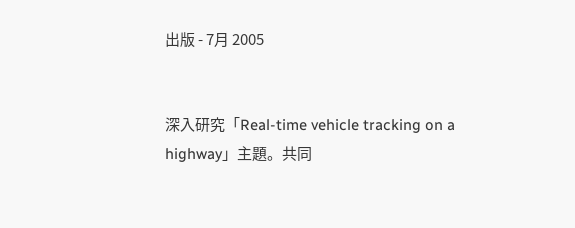出版 - 7月 2005


深入研究「Real-time vehicle tracking on a highway」主題。共同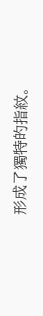形成了獨特的指紋。